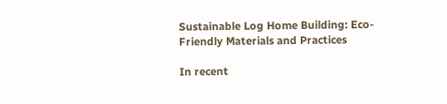Sustainable Log Home Building: Eco-Friendly Materials and Practices

In recent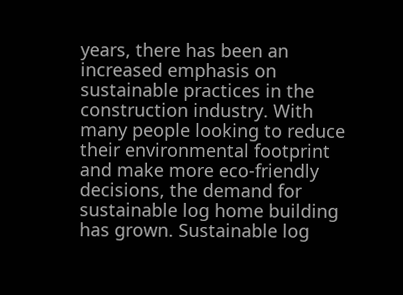years, there has been an increased emphasis on sustainable practices in the construction industry. With many people looking to reduce their environmental footprint and make more eco-friendly decisions, the demand for sustainable log home building has grown. Sustainable log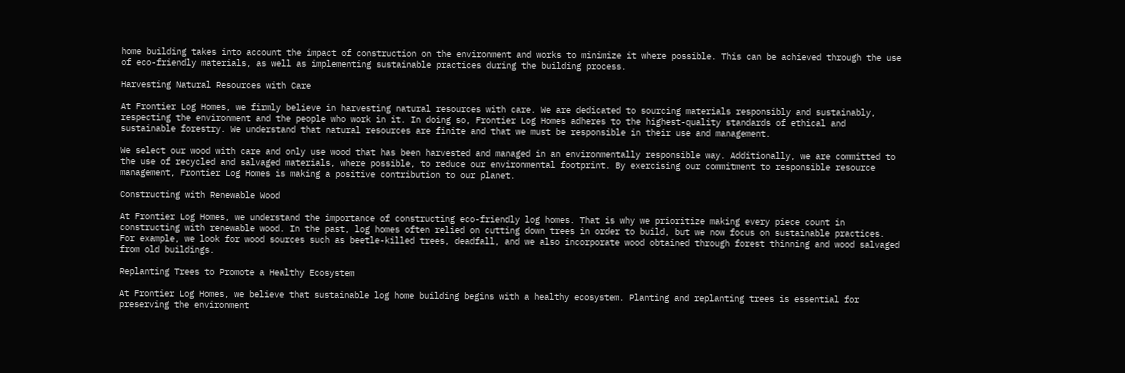home building takes into account the impact of construction on the environment and works to minimize it where possible. This can be achieved through the use of eco-friendly materials, as well as implementing sustainable practices during the building process.

Harvesting Natural Resources with Care

At Frontier Log Homes, we firmly believe in harvesting natural resources with care. We are dedicated to sourcing materials responsibly and sustainably, respecting the environment and the people who work in it. In doing so, Frontier Log Homes adheres to the highest-quality standards of ethical and sustainable forestry. We understand that natural resources are finite and that we must be responsible in their use and management.

We select our wood with care and only use wood that has been harvested and managed in an environmentally responsible way. Additionally, we are committed to the use of recycled and salvaged materials, where possible, to reduce our environmental footprint. By exercising our commitment to responsible resource management, Frontier Log Homes is making a positive contribution to our planet.

Constructing with Renewable Wood

At Frontier Log Homes, we understand the importance of constructing eco-friendly log homes. That is why we prioritize making every piece count in constructing with renewable wood. In the past, log homes often relied on cutting down trees in order to build, but we now focus on sustainable practices. For example, we look for wood sources such as beetle-killed trees, deadfall, and we also incorporate wood obtained through forest thinning and wood salvaged from old buildings.

Replanting Trees to Promote a Healthy Ecosystem

At Frontier Log Homes, we believe that sustainable log home building begins with a healthy ecosystem. Planting and replanting trees is essential for preserving the environment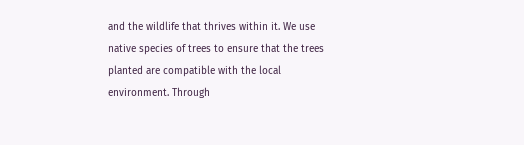and the wildlife that thrives within it. We use native species of trees to ensure that the trees planted are compatible with the local environment. Through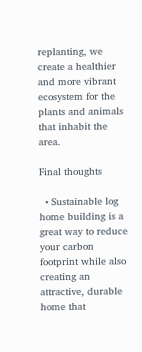replanting, we create a healthier and more vibrant ecosystem for the plants and animals that inhabit the area.

Final thoughts

  • Sustainable log home building is a great way to reduce your carbon footprint while also creating an attractive, durable home that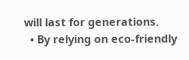will last for generations.
  • By relying on eco-friendly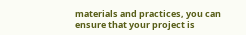materials and practices, you can ensure that your project is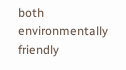both environmentally friendly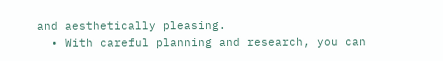and aesthetically pleasing.
  • With careful planning and research, you can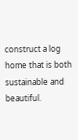construct a log home that is both sustainable and beautiful.